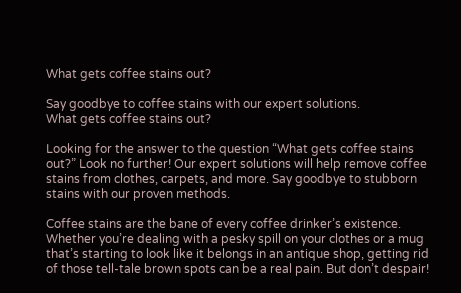What gets coffee stains out?

Say goodbye to coffee stains with our expert solutions.
What gets coffee stains out?

Looking for the answer to the question “What gets coffee stains out?” Look no further! Our expert solutions will help remove coffee stains from clothes, carpets, and more. Say goodbye to stubborn stains with our proven methods.

Coffee stains are the bane of every coffee drinker’s existence. Whether you’re dealing with a pesky spill on your clothes or a mug that’s starting to look like it belongs in an antique shop, getting rid of those tell-tale brown spots can be a real pain. But don’t despair!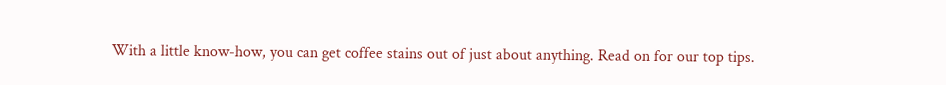With a little know-how, you can get coffee stains out of just about anything. Read on for our top tips.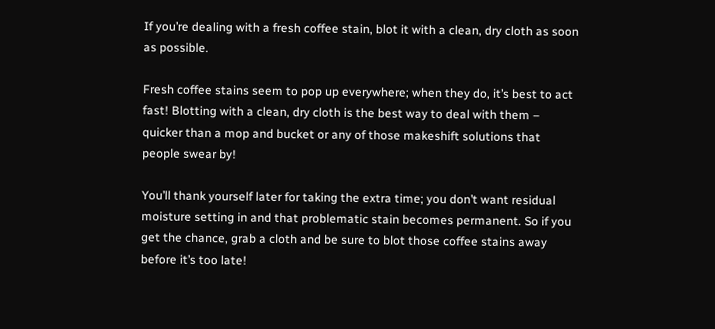If you’re dealing with a fresh coffee stain, blot it with a clean, dry cloth as soon as possible.

Fresh coffee stains seem to pop up everywhere; when they do, it’s best to act fast! Blotting with a clean, dry cloth is the best way to deal with them – quicker than a mop and bucket or any of those makeshift solutions that people swear by!

You’ll thank yourself later for taking the extra time; you don’t want residual moisture setting in and that problematic stain becomes permanent. So if you get the chance, grab a cloth and be sure to blot those coffee stains away before it’s too late!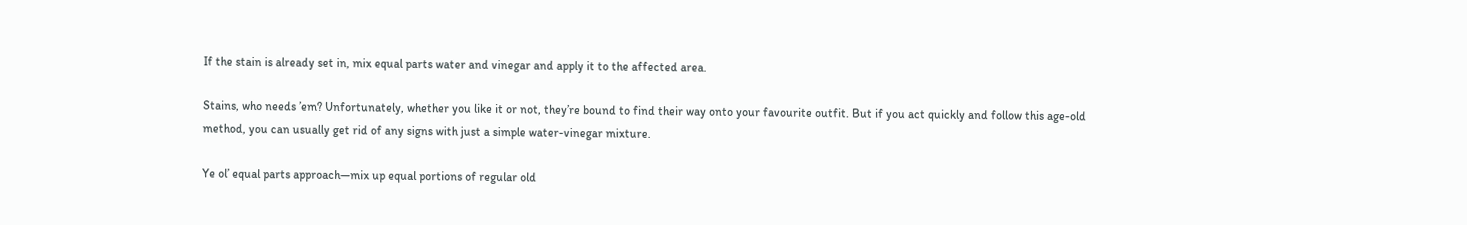If the stain is already set in, mix equal parts water and vinegar and apply it to the affected area.

Stains, who needs ’em? Unfortunately, whether you like it or not, they’re bound to find their way onto your favourite outfit. But if you act quickly and follow this age-old method, you can usually get rid of any signs with just a simple water-vinegar mixture.

Ye ol’ equal parts approach—mix up equal portions of regular old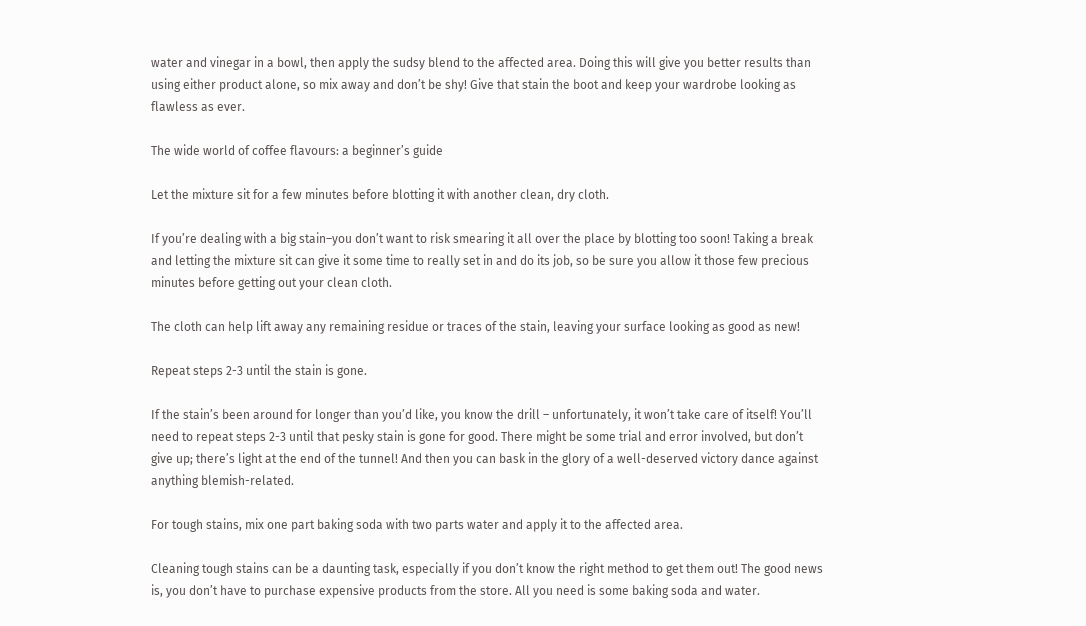water and vinegar in a bowl, then apply the sudsy blend to the affected area. Doing this will give you better results than using either product alone, so mix away and don’t be shy! Give that stain the boot and keep your wardrobe looking as flawless as ever.

The wide world of coffee flavours: a beginner’s guide

Let the mixture sit for a few minutes before blotting it with another clean, dry cloth.

If you’re dealing with a big stain–you don’t want to risk smearing it all over the place by blotting too soon! Taking a break and letting the mixture sit can give it some time to really set in and do its job, so be sure you allow it those few precious minutes before getting out your clean cloth.

The cloth can help lift away any remaining residue or traces of the stain, leaving your surface looking as good as new!

Repeat steps 2-3 until the stain is gone.

If the stain’s been around for longer than you’d like, you know the drill – unfortunately, it won’t take care of itself! You’ll need to repeat steps 2-3 until that pesky stain is gone for good. There might be some trial and error involved, but don’t give up; there’s light at the end of the tunnel! And then you can bask in the glory of a well-deserved victory dance against anything blemish-related.

For tough stains, mix one part baking soda with two parts water and apply it to the affected area.

Cleaning tough stains can be a daunting task, especially if you don’t know the right method to get them out! The good news is, you don’t have to purchase expensive products from the store. All you need is some baking soda and water.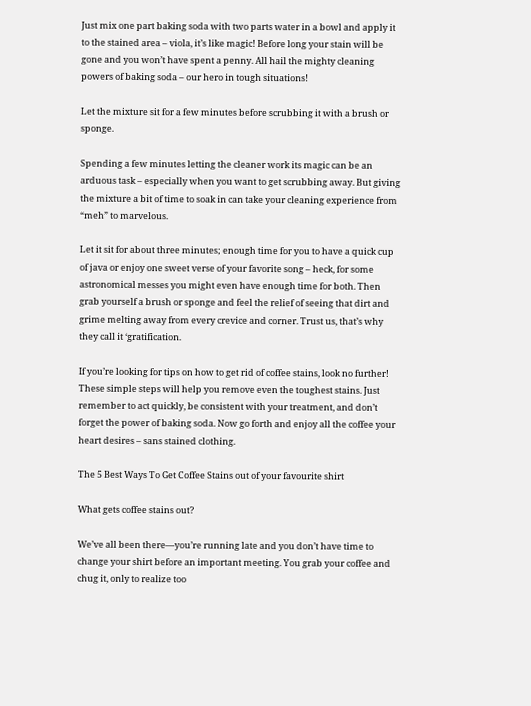Just mix one part baking soda with two parts water in a bowl and apply it to the stained area – viola, it’s like magic! Before long your stain will be gone and you won’t have spent a penny. All hail the mighty cleaning powers of baking soda – our hero in tough situations!

Let the mixture sit for a few minutes before scrubbing it with a brush or sponge.

Spending a few minutes letting the cleaner work its magic can be an arduous task – especially when you want to get scrubbing away. But giving the mixture a bit of time to soak in can take your cleaning experience from “meh” to marvelous.

Let it sit for about three minutes; enough time for you to have a quick cup of java or enjoy one sweet verse of your favorite song – heck, for some astronomical messes you might even have enough time for both. Then grab yourself a brush or sponge and feel the relief of seeing that dirt and grime melting away from every crevice and corner. Trust us, that’s why they call it ‘gratification.

If you’re looking for tips on how to get rid of coffee stains, look no further! These simple steps will help you remove even the toughest stains. Just remember to act quickly, be consistent with your treatment, and don’t forget the power of baking soda. Now go forth and enjoy all the coffee your heart desires – sans stained clothing.

The 5 Best Ways To Get Coffee Stains out of your favourite shirt

What gets coffee stains out?

We’ve all been there—you’re running late and you don’t have time to change your shirt before an important meeting. You grab your coffee and chug it, only to realize too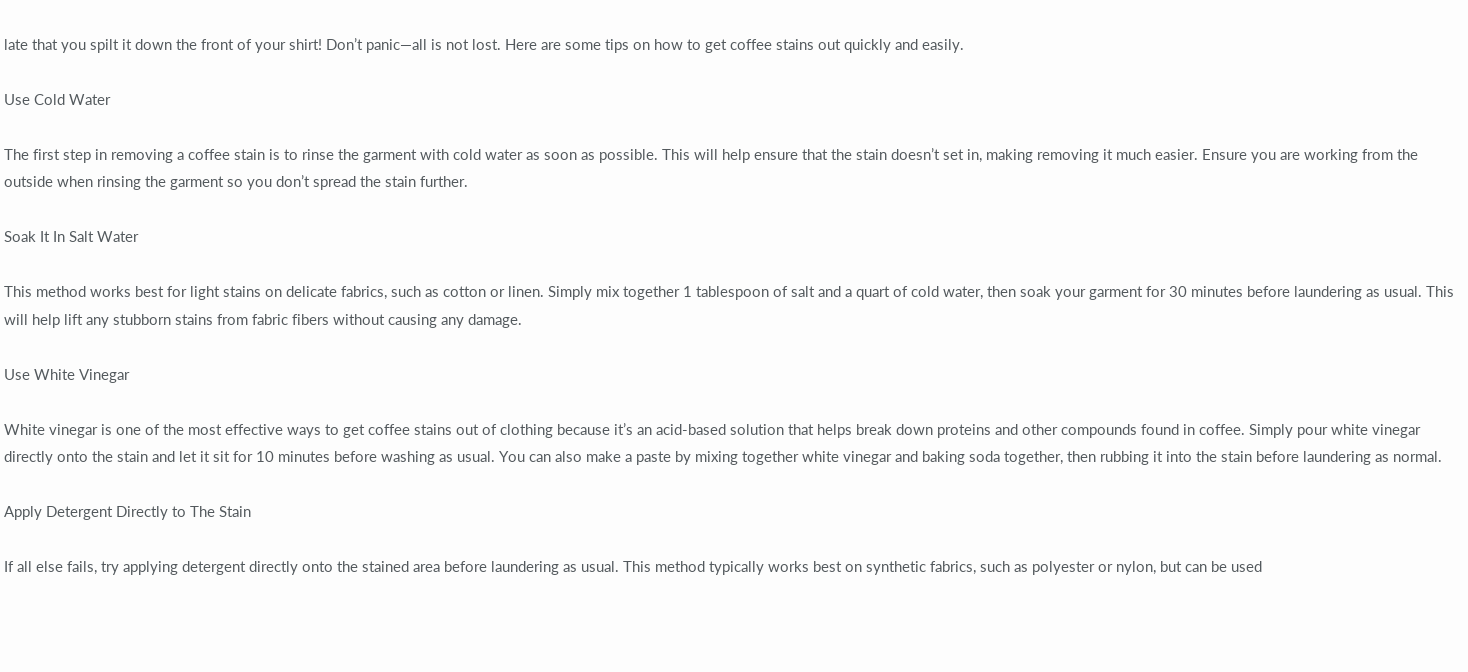late that you spilt it down the front of your shirt! Don’t panic—all is not lost. Here are some tips on how to get coffee stains out quickly and easily.

Use Cold Water

The first step in removing a coffee stain is to rinse the garment with cold water as soon as possible. This will help ensure that the stain doesn’t set in, making removing it much easier. Ensure you are working from the outside when rinsing the garment so you don’t spread the stain further.

Soak It In Salt Water

This method works best for light stains on delicate fabrics, such as cotton or linen. Simply mix together 1 tablespoon of salt and a quart of cold water, then soak your garment for 30 minutes before laundering as usual. This will help lift any stubborn stains from fabric fibers without causing any damage.

Use White Vinegar

White vinegar is one of the most effective ways to get coffee stains out of clothing because it’s an acid-based solution that helps break down proteins and other compounds found in coffee. Simply pour white vinegar directly onto the stain and let it sit for 10 minutes before washing as usual. You can also make a paste by mixing together white vinegar and baking soda together, then rubbing it into the stain before laundering as normal.

Apply Detergent Directly to The Stain

If all else fails, try applying detergent directly onto the stained area before laundering as usual. This method typically works best on synthetic fabrics, such as polyester or nylon, but can be used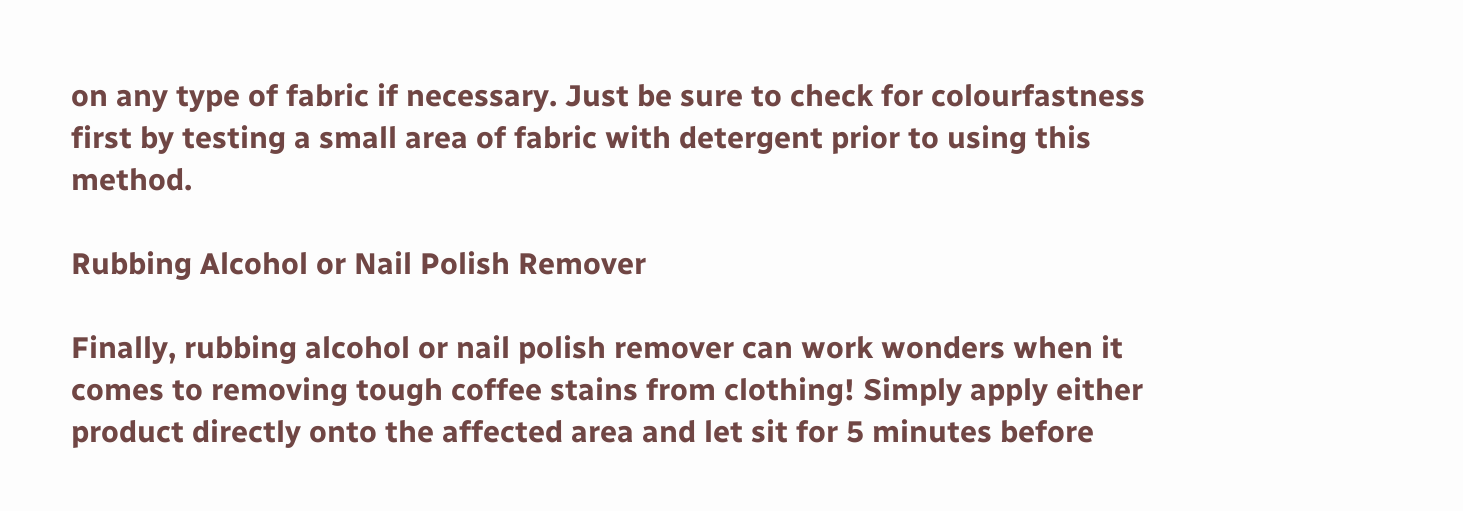on any type of fabric if necessary. Just be sure to check for colourfastness first by testing a small area of fabric with detergent prior to using this method.

Rubbing Alcohol or Nail Polish Remover

Finally, rubbing alcohol or nail polish remover can work wonders when it comes to removing tough coffee stains from clothing! Simply apply either product directly onto the affected area and let sit for 5 minutes before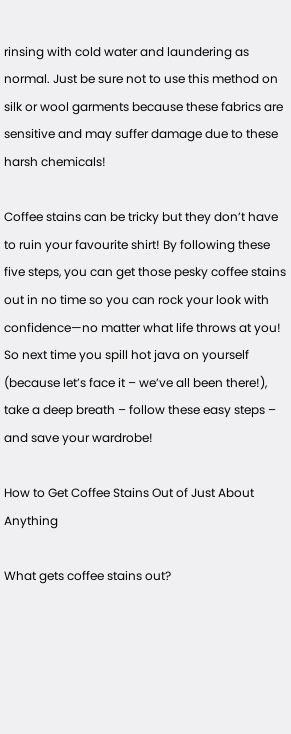rinsing with cold water and laundering as normal. Just be sure not to use this method on silk or wool garments because these fabrics are sensitive and may suffer damage due to these harsh chemicals!

Coffee stains can be tricky but they don’t have to ruin your favourite shirt! By following these five steps, you can get those pesky coffee stains out in no time so you can rock your look with confidence—no matter what life throws at you! So next time you spill hot java on yourself (because let’s face it – we’ve all been there!), take a deep breath – follow these easy steps – and save your wardrobe!

How to Get Coffee Stains Out of Just About Anything

What gets coffee stains out?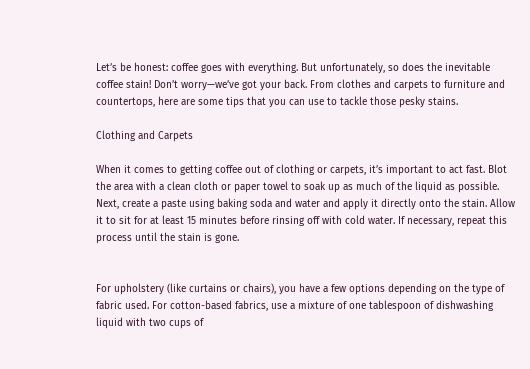Let’s be honest: coffee goes with everything. But unfortunately, so does the inevitable coffee stain! Don’t worry—we’ve got your back. From clothes and carpets to furniture and countertops, here are some tips that you can use to tackle those pesky stains.

Clothing and Carpets

When it comes to getting coffee out of clothing or carpets, it’s important to act fast. Blot the area with a clean cloth or paper towel to soak up as much of the liquid as possible. Next, create a paste using baking soda and water and apply it directly onto the stain. Allow it to sit for at least 15 minutes before rinsing off with cold water. If necessary, repeat this process until the stain is gone.


For upholstery (like curtains or chairs), you have a few options depending on the type of fabric used. For cotton-based fabrics, use a mixture of one tablespoon of dishwashing liquid with two cups of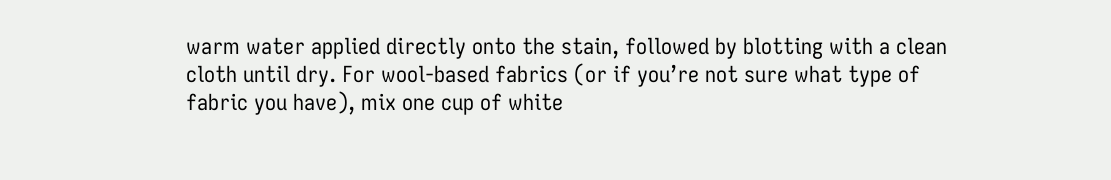warm water applied directly onto the stain, followed by blotting with a clean cloth until dry. For wool-based fabrics (or if you’re not sure what type of fabric you have), mix one cup of white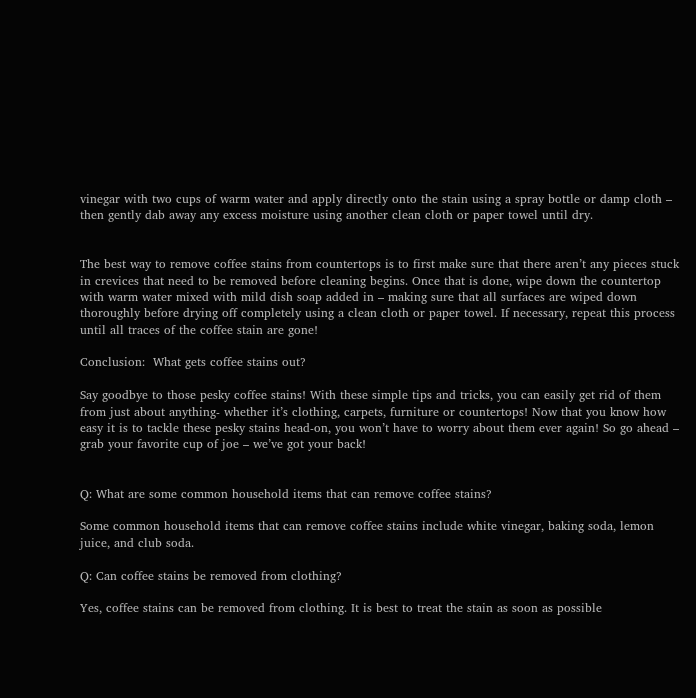vinegar with two cups of warm water and apply directly onto the stain using a spray bottle or damp cloth – then gently dab away any excess moisture using another clean cloth or paper towel until dry.


The best way to remove coffee stains from countertops is to first make sure that there aren’t any pieces stuck in crevices that need to be removed before cleaning begins. Once that is done, wipe down the countertop with warm water mixed with mild dish soap added in – making sure that all surfaces are wiped down thoroughly before drying off completely using a clean cloth or paper towel. If necessary, repeat this process until all traces of the coffee stain are gone!

Conclusion:  What gets coffee stains out?

Say goodbye to those pesky coffee stains! With these simple tips and tricks, you can easily get rid of them from just about anything- whether it’s clothing, carpets, furniture or countertops! Now that you know how easy it is to tackle these pesky stains head-on, you won’t have to worry about them ever again! So go ahead – grab your favorite cup of joe – we’ve got your back!


Q: What are some common household items that can remove coffee stains?

Some common household items that can remove coffee stains include white vinegar, baking soda, lemon juice, and club soda.

Q: Can coffee stains be removed from clothing?

Yes, coffee stains can be removed from clothing. It is best to treat the stain as soon as possible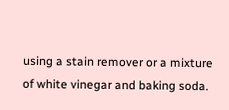using a stain remover or a mixture of white vinegar and baking soda.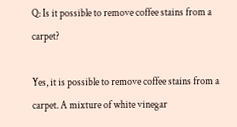Q: Is it possible to remove coffee stains from a carpet?

Yes, it is possible to remove coffee stains from a carpet. A mixture of white vinegar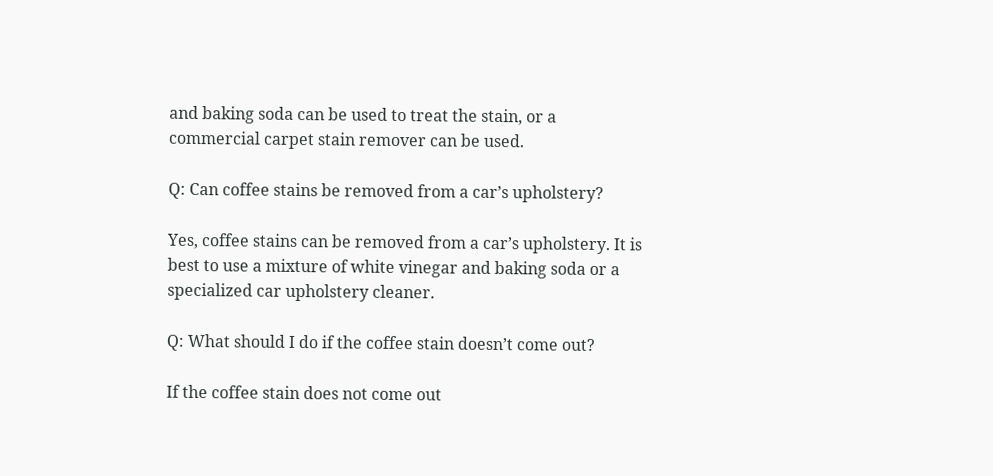and baking soda can be used to treat the stain, or a commercial carpet stain remover can be used.

Q: Can coffee stains be removed from a car’s upholstery?

Yes, coffee stains can be removed from a car’s upholstery. It is best to use a mixture of white vinegar and baking soda or a specialized car upholstery cleaner.

Q: What should I do if the coffee stain doesn’t come out?

If the coffee stain does not come out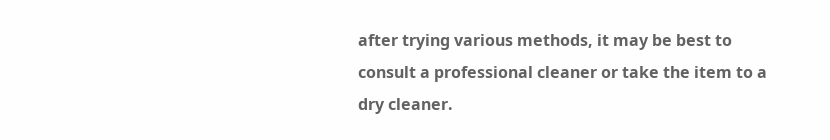after trying various methods, it may be best to consult a professional cleaner or take the item to a dry cleaner.